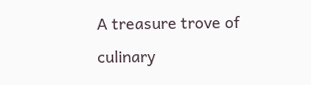A treasure trove of culinary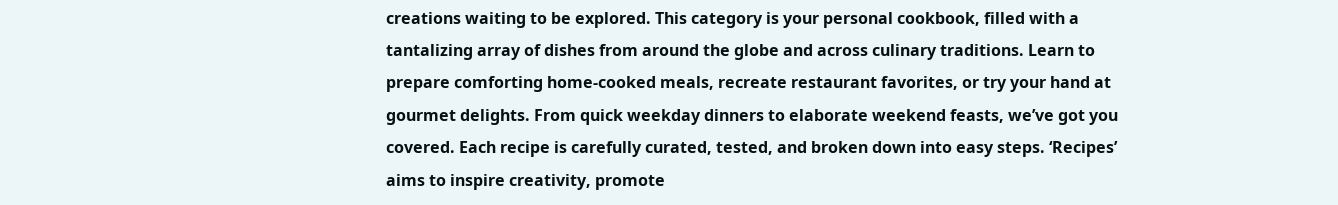creations waiting to be explored. This category is your personal cookbook, filled with a tantalizing array of dishes from around the globe and across culinary traditions. Learn to prepare comforting home-cooked meals, recreate restaurant favorites, or try your hand at gourmet delights. From quick weekday dinners to elaborate weekend feasts, we’ve got you covered. Each recipe is carefully curated, tested, and broken down into easy steps. ‘Recipes’ aims to inspire creativity, promote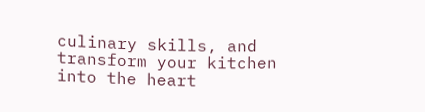culinary skills, and transform your kitchen into the heart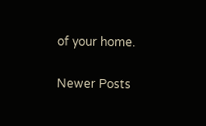of your home.

Newer Posts